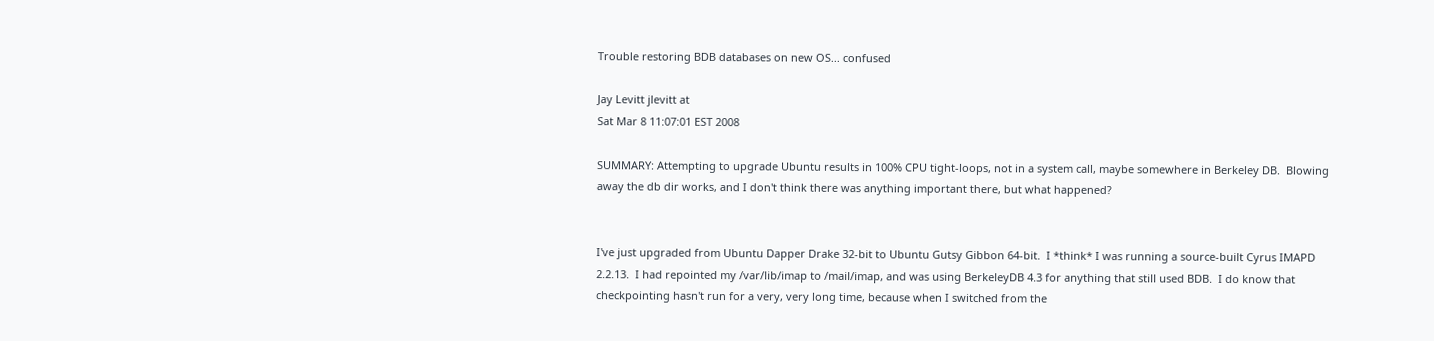Trouble restoring BDB databases on new OS... confused

Jay Levitt jlevitt at
Sat Mar 8 11:07:01 EST 2008

SUMMARY: Attempting to upgrade Ubuntu results in 100% CPU tight-loops, not in a system call, maybe somewhere in Berkeley DB.  Blowing away the db dir works, and I don't think there was anything important there, but what happened?


I've just upgraded from Ubuntu Dapper Drake 32-bit to Ubuntu Gutsy Gibbon 64-bit.  I *think* I was running a source-built Cyrus IMAPD 2.2.13.  I had repointed my /var/lib/imap to /mail/imap, and was using BerkeleyDB 4.3 for anything that still used BDB.  I do know that checkpointing hasn't run for a very, very long time, because when I switched from the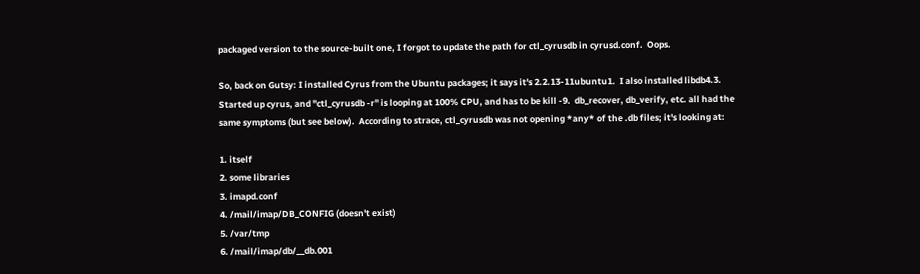packaged version to the source-built one, I forgot to update the path for ctl_cyrusdb in cyrusd.conf.  Oops.

So, back on Gutsy: I installed Cyrus from the Ubuntu packages; it says it's 2.2.13-11ubuntu1.  I also installed libdb4.3.  Started up cyrus, and "ctl_cyrusdb -r" is looping at 100% CPU, and has to be kill -9.  db_recover, db_verify, etc. all had the same symptoms (but see below).  According to strace, ctl_cyrusdb was not opening *any* of the .db files; it's looking at:

1. itself
2. some libraries
3. imapd.conf
4. /mail/imap/DB_CONFIG (doesn't exist)
5. /var/tmp
6. /mail/imap/db/__db.001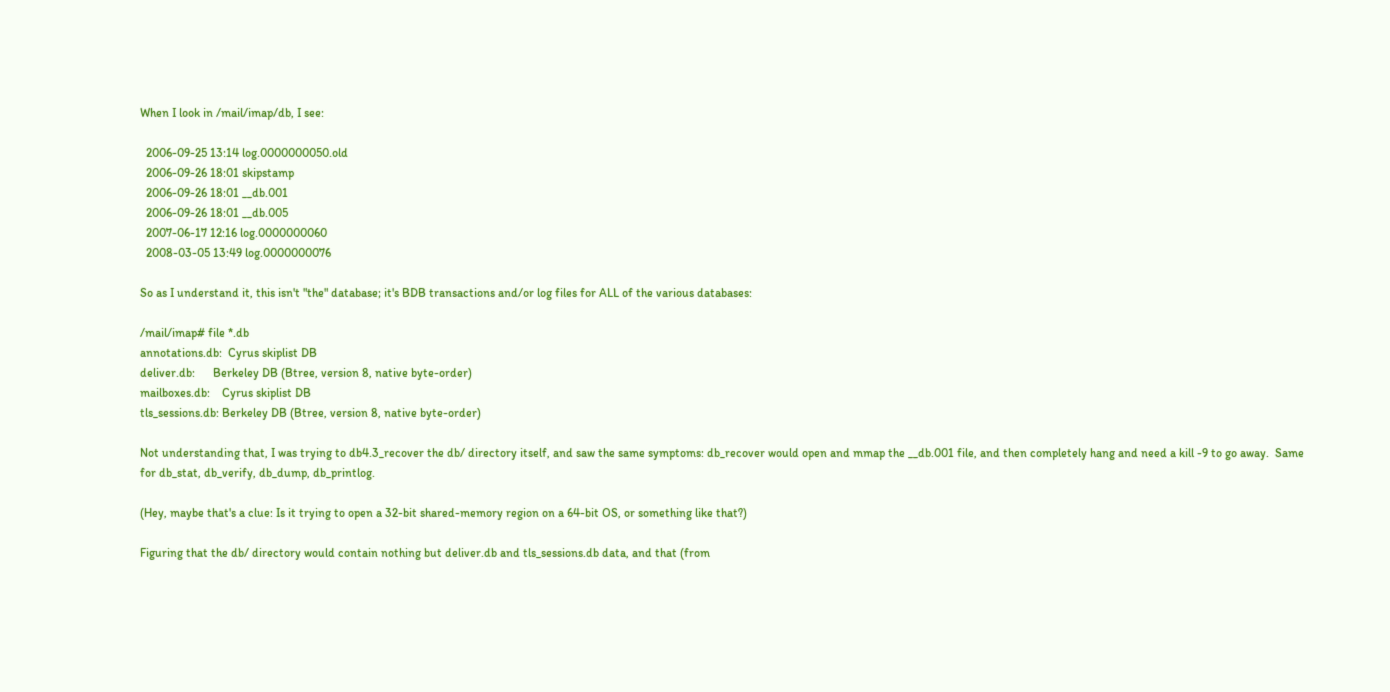When I look in /mail/imap/db, I see:

  2006-09-25 13:14 log.0000000050.old
  2006-09-26 18:01 skipstamp
  2006-09-26 18:01 __db.001
  2006-09-26 18:01 __db.005
  2007-06-17 12:16 log.0000000060
  2008-03-05 13:49 log.0000000076

So as I understand it, this isn't "the" database; it's BDB transactions and/or log files for ALL of the various databases:

/mail/imap# file *.db
annotations.db:  Cyrus skiplist DB
deliver.db:      Berkeley DB (Btree, version 8, native byte-order)
mailboxes.db:    Cyrus skiplist DB
tls_sessions.db: Berkeley DB (Btree, version 8, native byte-order)

Not understanding that, I was trying to db4.3_recover the db/ directory itself, and saw the same symptoms: db_recover would open and mmap the __db.001 file, and then completely hang and need a kill -9 to go away.  Same for db_stat, db_verify, db_dump, db_printlog.

(Hey, maybe that's a clue: Is it trying to open a 32-bit shared-memory region on a 64-bit OS, or something like that?)

Figuring that the db/ directory would contain nothing but deliver.db and tls_sessions.db data, and that (from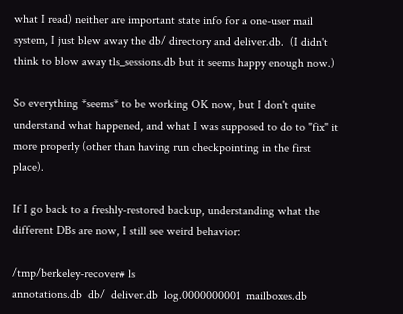what I read) neither are important state info for a one-user mail system, I just blew away the db/ directory and deliver.db.  (I didn't think to blow away tls_sessions.db but it seems happy enough now.)

So everything *seems* to be working OK now, but I don't quite understand what happened, and what I was supposed to do to "fix" it more properly (other than having run checkpointing in the first place).

If I go back to a freshly-restored backup, understanding what the different DBs are now, I still see weird behavior:

/tmp/berkeley-recover# ls
annotations.db  db/  deliver.db  log.0000000001  mailboxes.db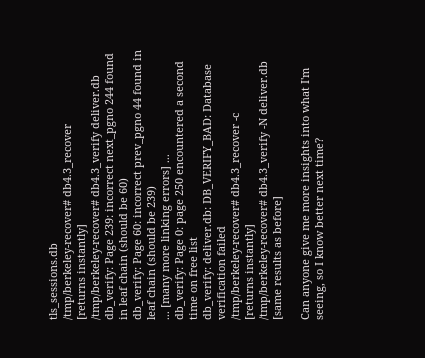tls_sessions.db
/tmp/berkeley-recover# db4.3_recover
[returns instantly]
/tmp/berkeley-recover# db4.3_verify deliver.db
db_verify: Page 239: incorrect next_pgno 244 found in leaf chain (should be 60)
db_verify: Page 60: incorrect prev_pgno 44 found in leaf chain (should be 239)
... [many more linking errors] ...
db_verify: Page 0: page 250 encountered a second time on free list
db_verify: deliver.db: DB_VERIFY_BAD: Database verification failed
/tmp/berkeley-recover# db4.3_recover -c
[returns instantly]
/tmp/berkeley-recover# db4.3_verify -N deliver.db
[same results as before]

Can anyone give me more insights into what I'm seeing, so I know better next time?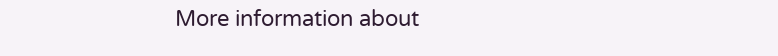More information about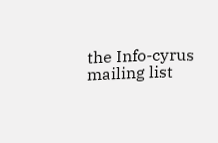the Info-cyrus mailing list